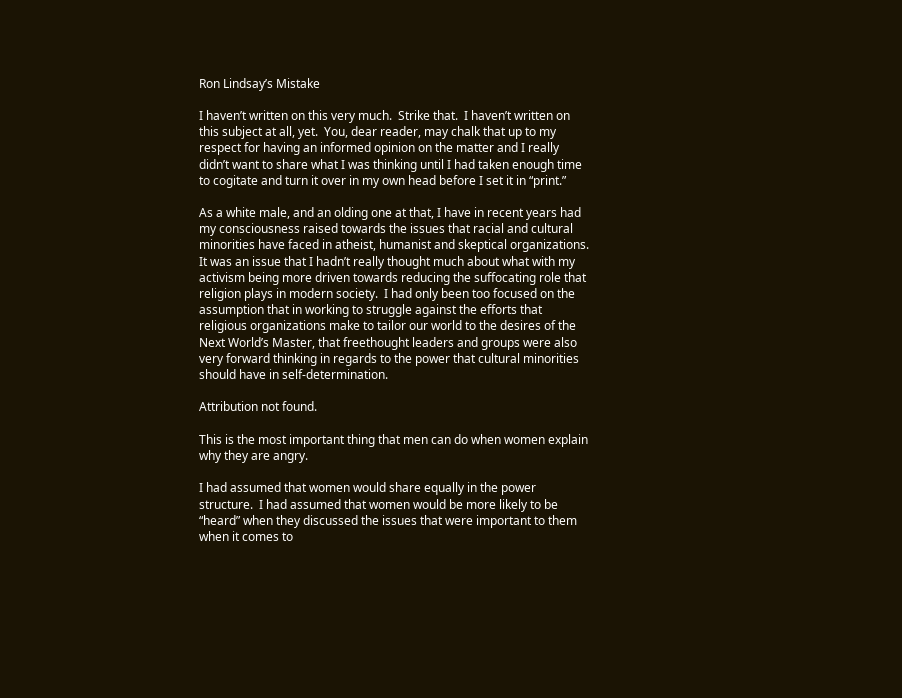Ron Lindsay’s Mistake

I haven’t written on this very much.  Strike that.  I haven’t written on this subject at all, yet.  You, dear reader, may chalk that up to my respect for having an informed opinion on the matter and I really didn’t want to share what I was thinking until I had taken enough time to cogitate and turn it over in my own head before I set it in “print.”

As a white male, and an olding one at that, I have in recent years had my consciousness raised towards the issues that racial and cultural minorities have faced in atheist, humanist and skeptical organizations.  It was an issue that I hadn’t really thought much about what with my activism being more driven towards reducing the suffocating role that religion plays in modern society.  I had only been too focused on the assumption that in working to struggle against the efforts that religious organizations make to tailor our world to the desires of the Next World’s Master, that freethought leaders and groups were also very forward thinking in regards to the power that cultural minorities should have in self-determination.

Attribution not found.

This is the most important thing that men can do when women explain why they are angry.

I had assumed that women would share equally in the power structure.  I had assumed that women would be more likely to be “heard” when they discussed the issues that were important to them when it comes to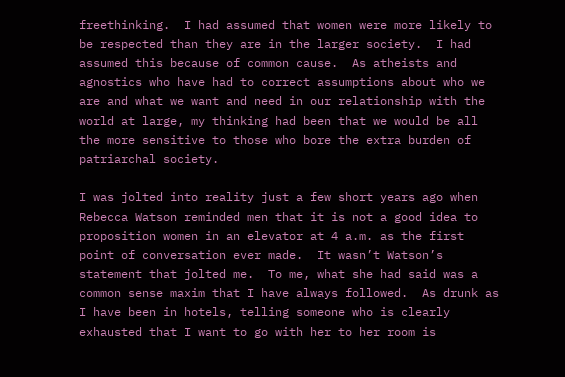freethinking.  I had assumed that women were more likely to be respected than they are in the larger society.  I had assumed this because of common cause.  As atheists and agnostics who have had to correct assumptions about who we are and what we want and need in our relationship with the world at large, my thinking had been that we would be all the more sensitive to those who bore the extra burden of patriarchal society.

I was jolted into reality just a few short years ago when Rebecca Watson reminded men that it is not a good idea to proposition women in an elevator at 4 a.m. as the first point of conversation ever made.  It wasn’t Watson’s statement that jolted me.  To me, what she had said was a common sense maxim that I have always followed.  As drunk as I have been in hotels, telling someone who is clearly exhausted that I want to go with her to her room is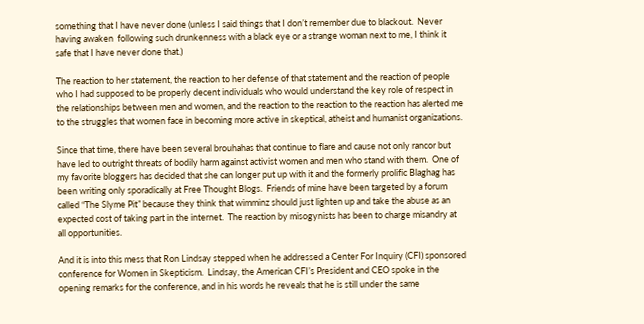something that I have never done (unless I said things that I don’t remember due to blackout.  Never having awaken  following such drunkenness with a black eye or a strange woman next to me, I think it safe that I have never done that.)

The reaction to her statement, the reaction to her defense of that statement and the reaction of people who I had supposed to be properly decent individuals who would understand the key role of respect in the relationships between men and women, and the reaction to the reaction to the reaction has alerted me to the struggles that women face in becoming more active in skeptical, atheist and humanist organizations.

Since that time, there have been several brouhahas that continue to flare and cause not only rancor but have led to outright threats of bodily harm against activist women and men who stand with them.  One of my favorite bloggers has decided that she can longer put up with it and the formerly prolific Blaghag has been writing only sporadically at Free Thought Blogs.  Friends of mine have been targeted by a forum called “The Slyme Pit” because they think that wimminz should just lighten up and take the abuse as an expected cost of taking part in the internet.  The reaction by misogynists has been to charge misandry at all opportunities.

And it is into this mess that Ron Lindsay stepped when he addressed a Center For Inquiry (CFI) sponsored conference for Women in Skepticism.  Lindsay, the American CFI’s President and CEO spoke in the opening remarks for the conference, and in his words he reveals that he is still under the same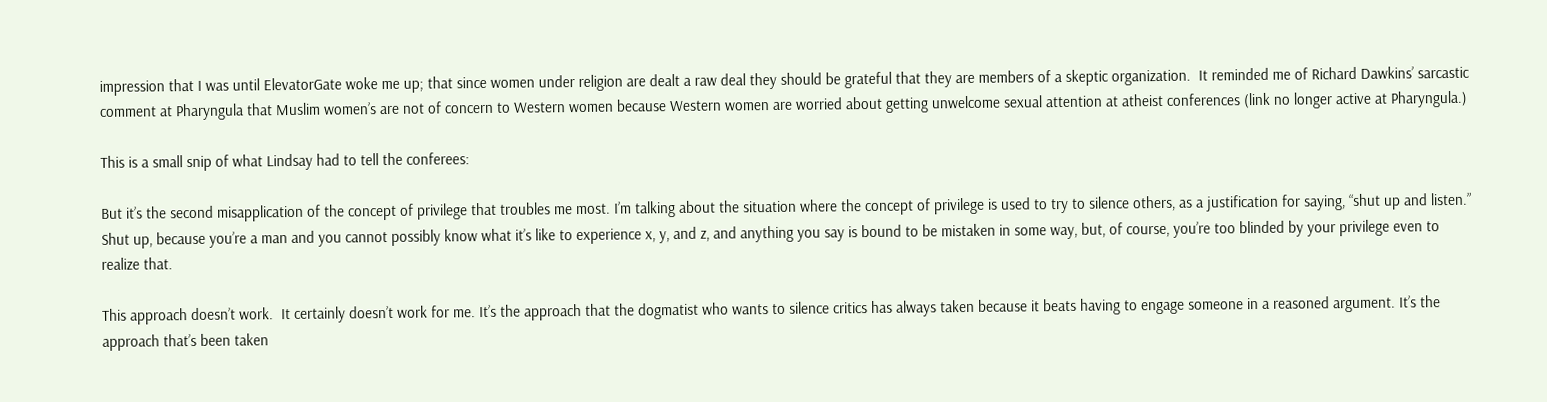impression that I was until ElevatorGate woke me up; that since women under religion are dealt a raw deal they should be grateful that they are members of a skeptic organization.  It reminded me of Richard Dawkins’ sarcastic comment at Pharyngula that Muslim women’s are not of concern to Western women because Western women are worried about getting unwelcome sexual attention at atheist conferences (link no longer active at Pharyngula.)

This is a small snip of what Lindsay had to tell the conferees:

But it’s the second misapplication of the concept of privilege that troubles me most. I’m talking about the situation where the concept of privilege is used to try to silence others, as a justification for saying, “shut up and listen.” Shut up, because you’re a man and you cannot possibly know what it’s like to experience x, y, and z, and anything you say is bound to be mistaken in some way, but, of course, you’re too blinded by your privilege even to realize that.

This approach doesn’t work.  It certainly doesn’t work for me. It’s the approach that the dogmatist who wants to silence critics has always taken because it beats having to engage someone in a reasoned argument. It’s the approach that’s been taken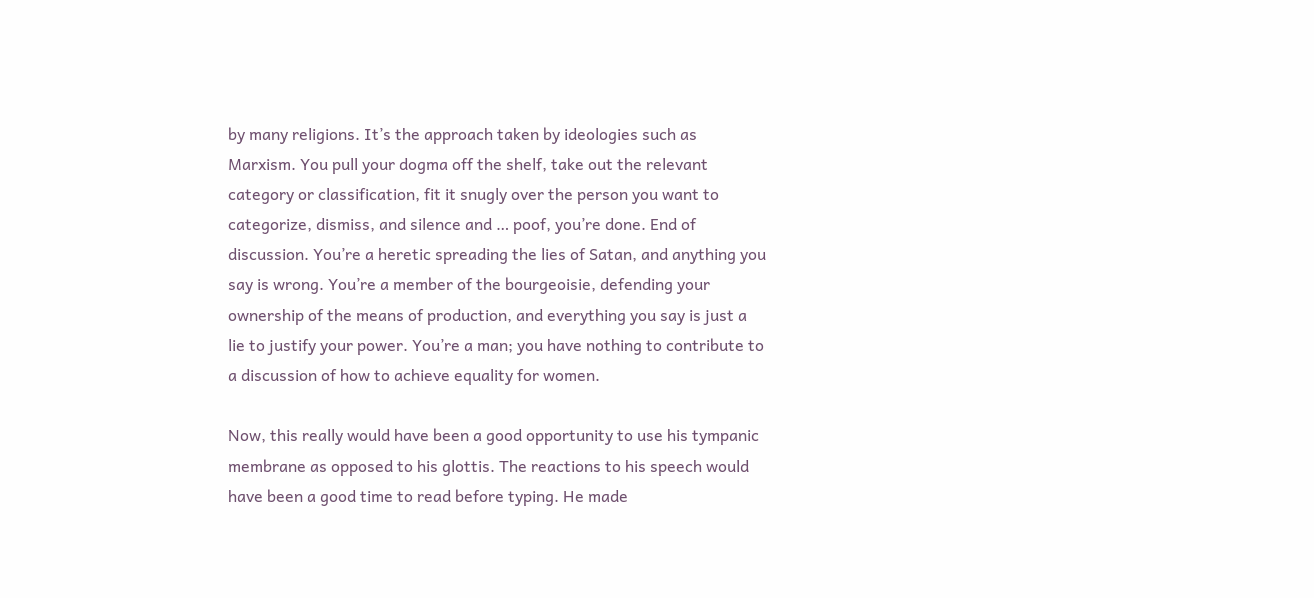by many religions. It’s the approach taken by ideologies such as Marxism. You pull your dogma off the shelf, take out the relevant category or classification, fit it snugly over the person you want to categorize, dismiss, and silence and … poof, you’re done. End of discussion. You’re a heretic spreading the lies of Satan, and anything you say is wrong. You’re a member of the bourgeoisie, defending your ownership of the means of production, and everything you say is just a lie to justify your power. You’re a man; you have nothing to contribute to a discussion of how to achieve equality for women.

Now, this really would have been a good opportunity to use his tympanic membrane as opposed to his glottis. The reactions to his speech would have been a good time to read before typing. He made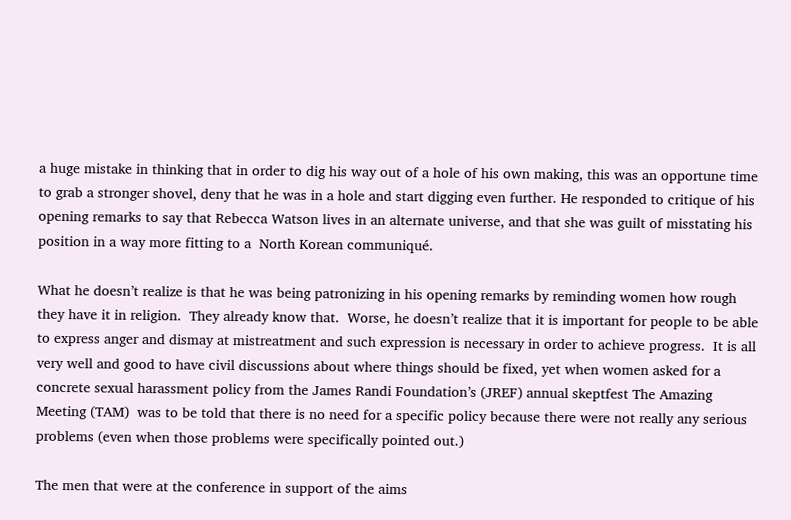a huge mistake in thinking that in order to dig his way out of a hole of his own making, this was an opportune time to grab a stronger shovel, deny that he was in a hole and start digging even further. He responded to critique of his opening remarks to say that Rebecca Watson lives in an alternate universe, and that she was guilt of misstating his position in a way more fitting to a  North Korean communiqué.

What he doesn’t realize is that he was being patronizing in his opening remarks by reminding women how rough they have it in religion.  They already know that.  Worse, he doesn’t realize that it is important for people to be able to express anger and dismay at mistreatment and such expression is necessary in order to achieve progress.  It is all very well and good to have civil discussions about where things should be fixed, yet when women asked for a concrete sexual harassment policy from the James Randi Foundation’s (JREF) annual skeptfest The Amazing Meeting (TAM)  was to be told that there is no need for a specific policy because there were not really any serious problems (even when those problems were specifically pointed out.)

The men that were at the conference in support of the aims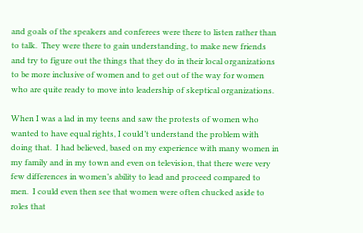and goals of the speakers and conferees were there to listen rather than to talk.  They were there to gain understanding, to make new friends and try to figure out the things that they do in their local organizations to be more inclusive of women and to get out of the way for women who are quite ready to move into leadership of skeptical organizations.

When I was a lad in my teens and saw the protests of women who wanted to have equal rights, I could’t understand the problem with doing that.  I had believed, based on my experience with many women in my family and in my town and even on television, that there were very few differences in women’s ability to lead and proceed compared to men.  I could even then see that women were often chucked aside to roles that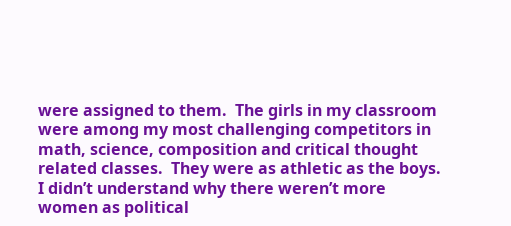were assigned to them.  The girls in my classroom were among my most challenging competitors in math, science, composition and critical thought related classes.  They were as athletic as the boys.  I didn’t understand why there weren’t more women as political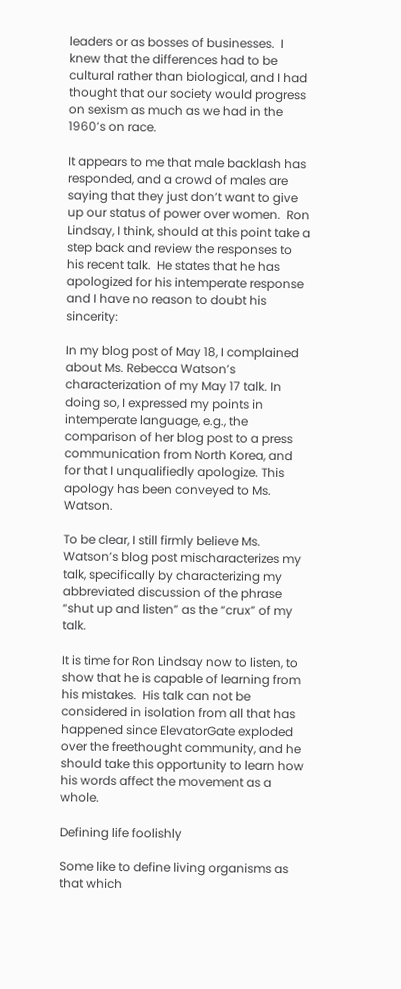leaders or as bosses of businesses.  I knew that the differences had to be cultural rather than biological, and I had thought that our society would progress on sexism as much as we had in the 1960’s on race.

It appears to me that male backlash has responded, and a crowd of males are saying that they just don’t want to give up our status of power over women.  Ron Lindsay, I think, should at this point take a step back and review the responses to his recent talk.  He states that he has apologized for his intemperate response and I have no reason to doubt his sincerity:

In my blog post of May 18, I complained about Ms. Rebecca Watson’s characterization of my May 17 talk. In doing so, I expressed my points in intemperate language, e.g., the comparison of her blog post to a press communication from North Korea, and for that I unqualifiedly apologize. This apology has been conveyed to Ms. Watson.

To be clear, I still firmly believe Ms. Watson’s blog post mischaracterizes my talk, specifically by characterizing my abbreviated discussion of the phrase “shut up and listen” as the “crux” of my talk.

It is time for Ron Lindsay now to listen, to show that he is capable of learning from his mistakes.  His talk can not be considered in isolation from all that has happened since ElevatorGate exploded over the freethought community, and he should take this opportunity to learn how his words affect the movement as a whole.

Defining life foolishly

Some like to define living organisms as that which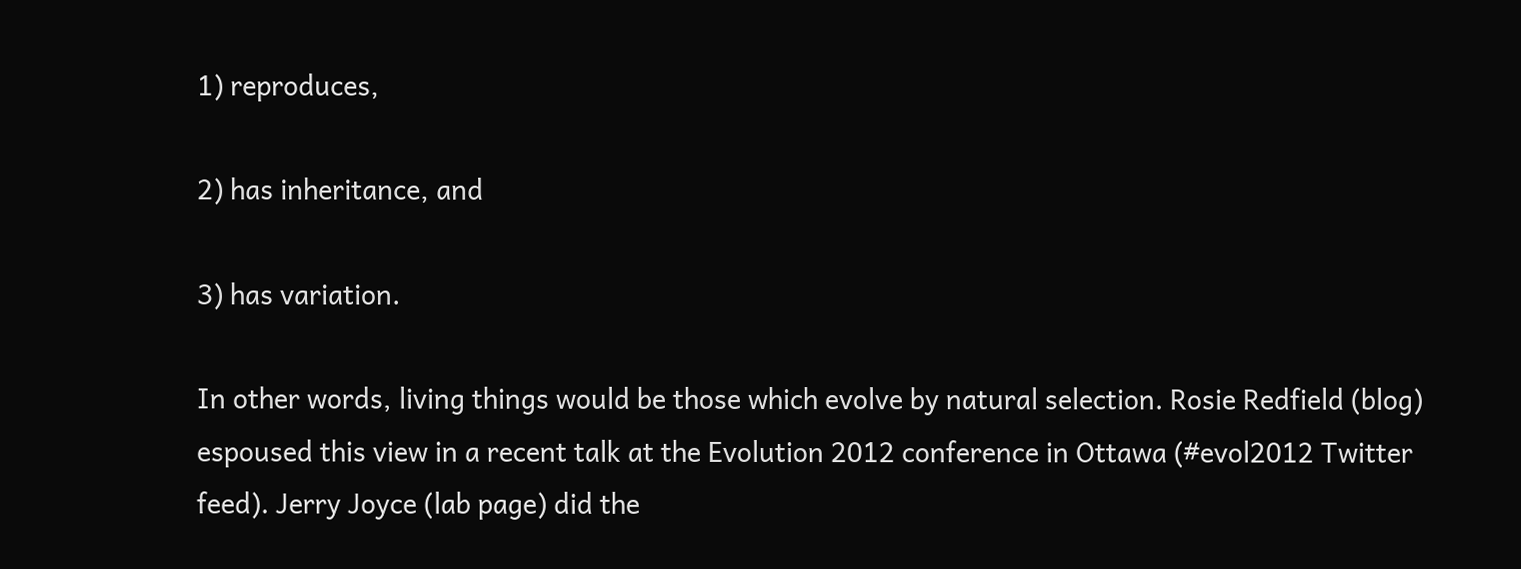1) reproduces,

2) has inheritance, and

3) has variation.

In other words, living things would be those which evolve by natural selection. Rosie Redfield (blog) espoused this view in a recent talk at the Evolution 2012 conference in Ottawa (#evol2012 Twitter feed). Jerry Joyce (lab page) did the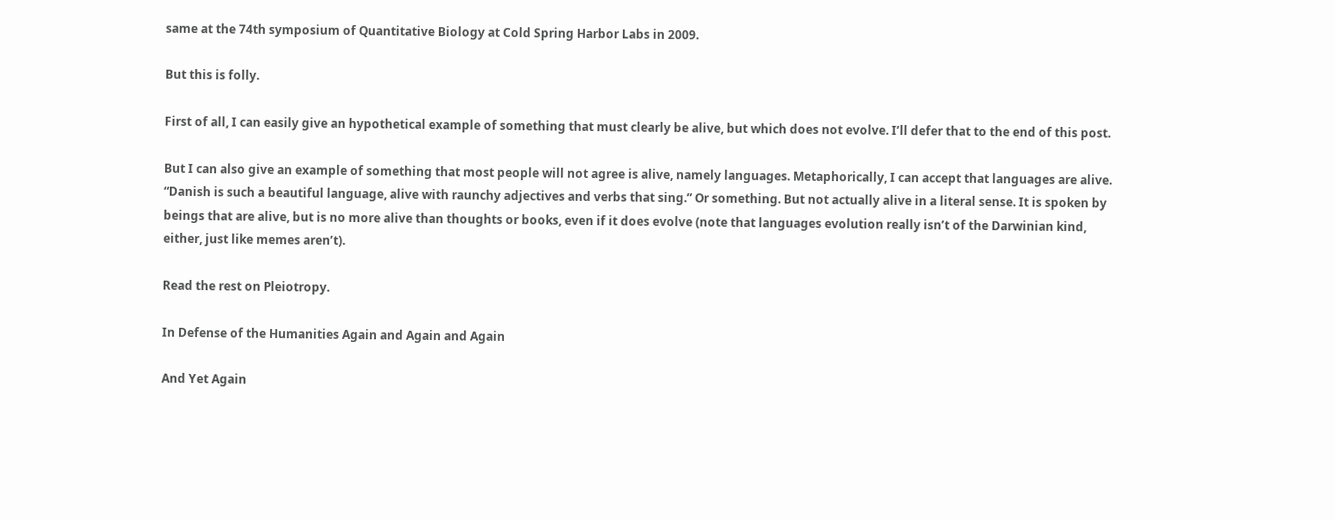same at the 74th symposium of Quantitative Biology at Cold Spring Harbor Labs in 2009.

But this is folly.

First of all, I can easily give an hypothetical example of something that must clearly be alive, but which does not evolve. I’ll defer that to the end of this post.

But I can also give an example of something that most people will not agree is alive, namely languages. Metaphorically, I can accept that languages are alive. “Danish is such a beautiful language, alive with raunchy adjectives and verbs that sing.” Or something. But not actually alive in a literal sense. It is spoken by beings that are alive, but is no more alive than thoughts or books, even if it does evolve (note that languages evolution really isn’t of the Darwinian kind, either, just like memes aren’t).

Read the rest on Pleiotropy.

In Defense of the Humanities Again and Again and Again

And Yet Again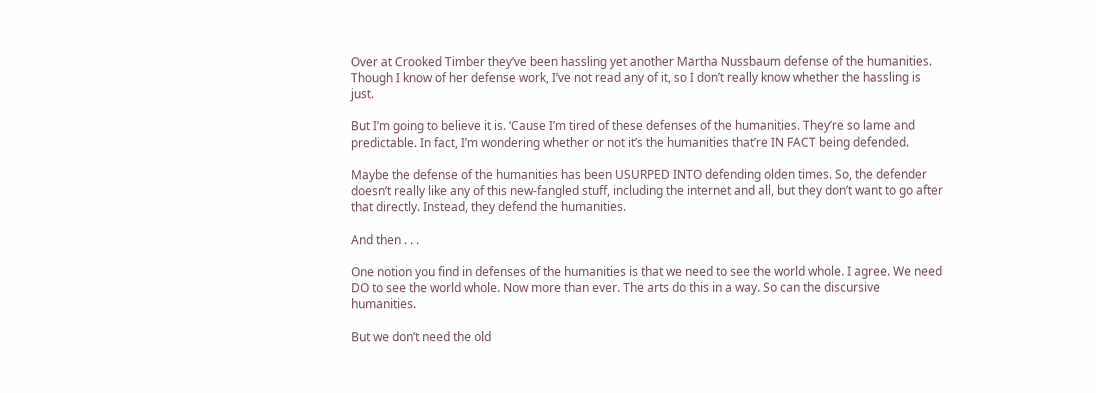Over at Crooked Timber they’ve been hassling yet another Martha Nussbaum defense of the humanities. Though I know of her defense work, I’ve not read any of it, so I don’t really know whether the hassling is just.

But I’m going to believe it is. ‘Cause I’m tired of these defenses of the humanities. They’re so lame and predictable. In fact, I’m wondering whether or not it’s the humanities that’re IN FACT being defended.

Maybe the defense of the humanities has been USURPED INTO defending olden times. So, the defender doesn’t really like any of this new-fangled stuff, including the internet and all, but they don’t want to go after that directly. Instead, they defend the humanities.

And then . . .

One notion you find in defenses of the humanities is that we need to see the world whole. I agree. We need DO to see the world whole. Now more than ever. The arts do this in a way. So can the discursive humanities.

But we don’t need the old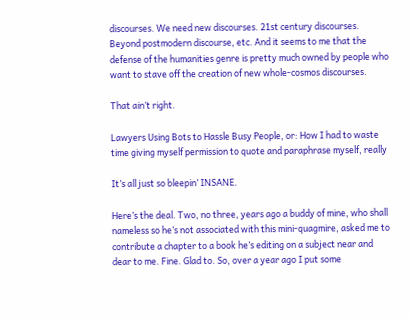discourses. We need new discourses. 21st century discourses. Beyond postmodern discourse, etc. And it seems to me that the defense of the humanities genre is pretty much owned by people who want to stave off the creation of new whole-cosmos discourses.

That ain’t right.

Lawyers Using Bots to Hassle Busy People, or: How I had to waste time giving myself permission to quote and paraphrase myself, really

It’s all just so bleepin’ INSANE.

Here’s the deal. Two, no three, years ago a buddy of mine, who shall nameless so he’s not associated with this mini-quagmire, asked me to contribute a chapter to a book he’s editing on a subject near and dear to me. Fine. Glad to. So, over a year ago I put some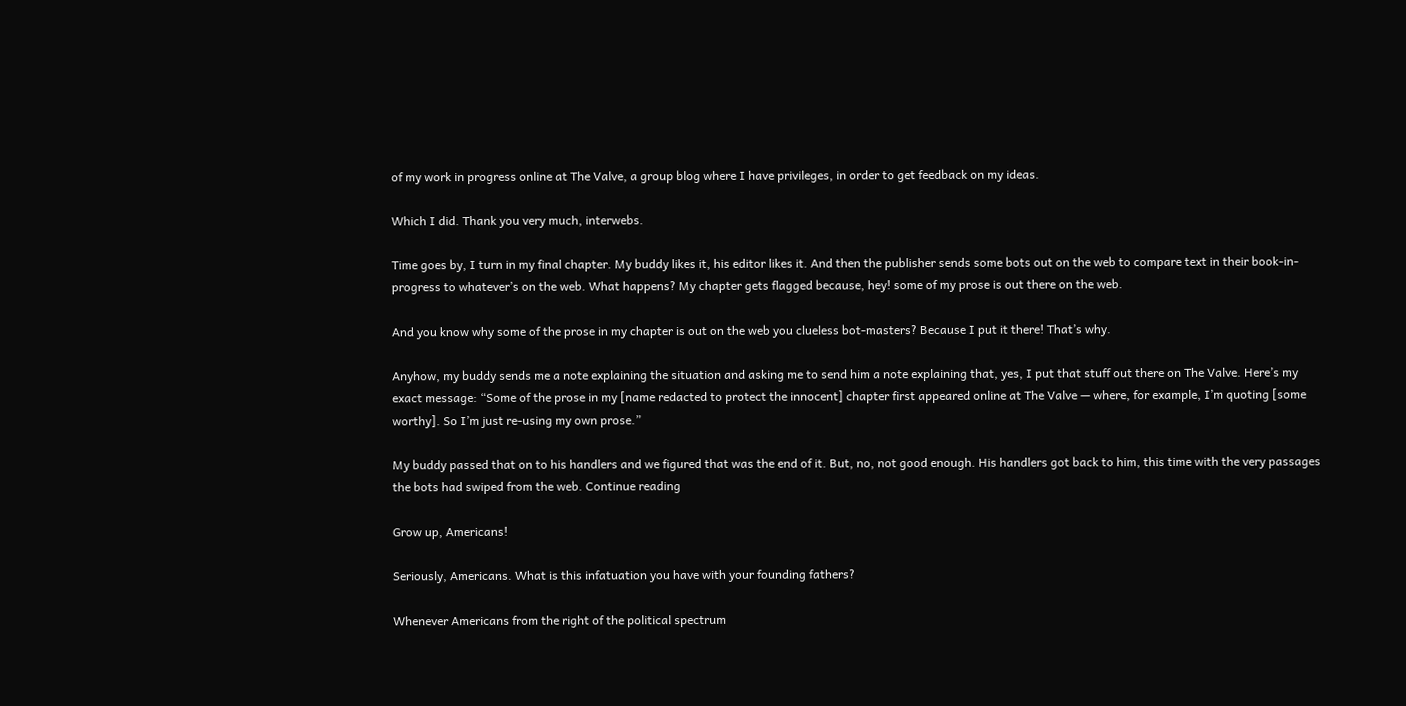of my work in progress online at The Valve, a group blog where I have privileges, in order to get feedback on my ideas.

Which I did. Thank you very much, interwebs.

Time goes by, I turn in my final chapter. My buddy likes it, his editor likes it. And then the publisher sends some bots out on the web to compare text in their book-in-progress to whatever’s on the web. What happens? My chapter gets flagged because, hey! some of my prose is out there on the web.

And you know why some of the prose in my chapter is out on the web you clueless bot-masters? Because I put it there! That’s why.

Anyhow, my buddy sends me a note explaining the situation and asking me to send him a note explaining that, yes, I put that stuff out there on The Valve. Here’s my exact message: “Some of the prose in my [name redacted to protect the innocent] chapter first appeared online at The Valve — where, for example, I’m quoting [some worthy]. So I’m just re-using my own prose.”

My buddy passed that on to his handlers and we figured that was the end of it. But, no, not good enough. His handlers got back to him, this time with the very passages the bots had swiped from the web. Continue reading

Grow up, Americans!

Seriously, Americans. What is this infatuation you have with your founding fathers?

Whenever Americans from the right of the political spectrum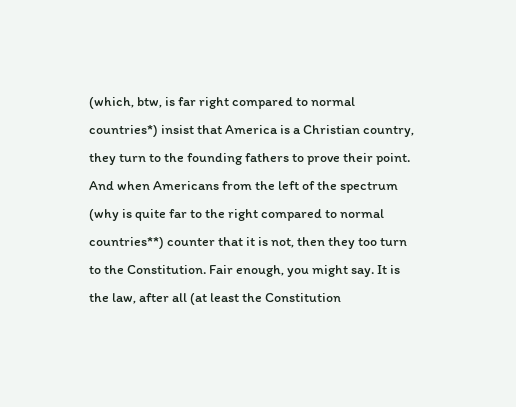(which, btw, is far right compared to normal countries*) insist that America is a Christian country, they turn to the founding fathers to prove their point. And when Americans from the left of the spectrum (why is quite far to the right compared to normal countries**) counter that it is not, then they too turn to the Constitution. Fair enough, you might say. It is the law, after all (at least the Constitution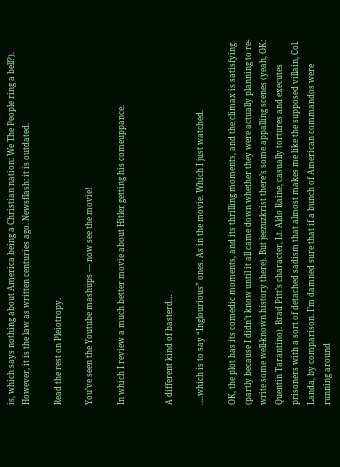is, which says nothing about America being a Christian nation: We The People ring a bell?). However, it is the law as written centuries ago. Newsflash: it is outdated.

Read the rest on Pleiotropy.

You’ve seen the Youtube mashups — now see the movie!

In which I review a much better movie about Hitler getting his comeuppance.


A different kind of basterd…

….which is to say “Inglourious” ones. As in the movie. Which I just watched.

OK, the plot has its comedic moments, and its thrilling moments, and the climax is satisfying (partly because I didn’t know until it all came down whether they were actually planning to re-write some well-known history there). But jeezuzkrist there’s some appalling scenes (yeah, OK: Quentin Tarantino). Brad Pitt’s character, Lt. Aldo Raine, casually tortures and executes prisoners with a sort of detached sadism that almost makes me like the supposed villain, Col. Landa, by comparison. I’m damned sure that if a bunch of American commandos were running around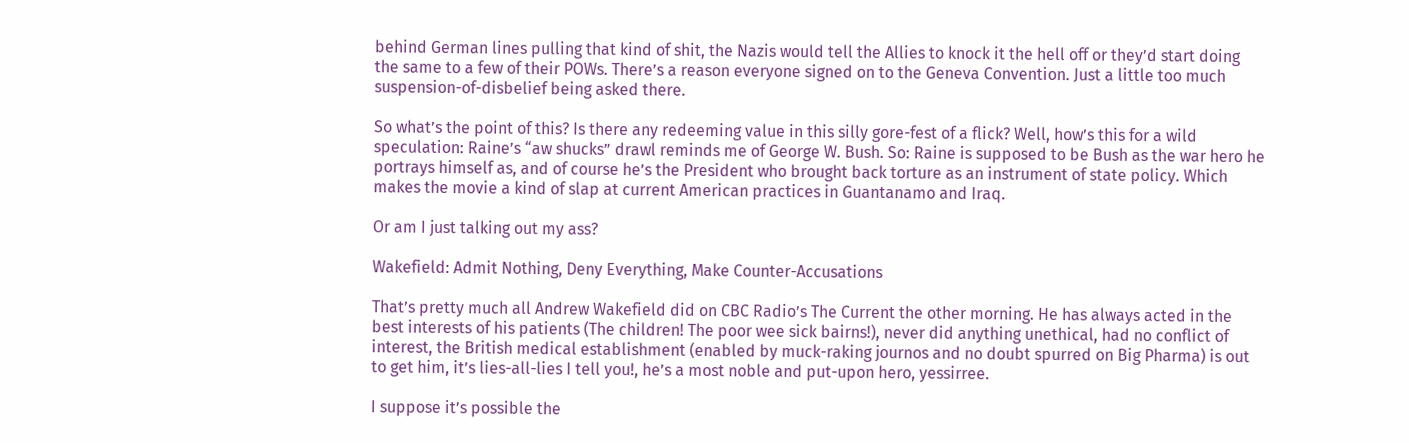behind German lines pulling that kind of shit, the Nazis would tell the Allies to knock it the hell off or they’d start doing the same to a few of their POWs. There’s a reason everyone signed on to the Geneva Convention. Just a little too much suspension-of-disbelief being asked there.

So what’s the point of this? Is there any redeeming value in this silly gore-fest of a flick? Well, how’s this for a wild speculation: Raine’s “aw shucks” drawl reminds me of George W. Bush. So: Raine is supposed to be Bush as the war hero he portrays himself as, and of course he’s the President who brought back torture as an instrument of state policy. Which makes the movie a kind of slap at current American practices in Guantanamo and Iraq.

Or am I just talking out my ass?

Wakefield: Admit Nothing, Deny Everything, Make Counter-Accusations

That’s pretty much all Andrew Wakefield did on CBC Radio’s The Current the other morning. He has always acted in the best interests of his patients (The children! The poor wee sick bairns!), never did anything unethical, had no conflict of interest, the British medical establishment (enabled by muck-raking journos and no doubt spurred on Big Pharma) is out to get him, it’s lies-all-lies I tell you!, he’s a most noble and put-upon hero, yessirree.

I suppose it’s possible the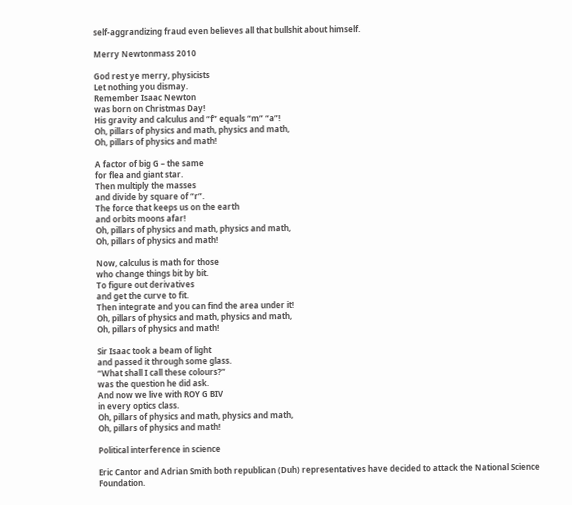self-aggrandizing fraud even believes all that bullshit about himself.

Merry Newtonmass 2010

God rest ye merry, physicists
Let nothing you dismay.
Remember Isaac Newton
was born on Christmas Day!
His gravity and calculus and “f” equals “m” “a”!
Oh, pillars of physics and math, physics and math,
Oh, pillars of physics and math!

A factor of big G – the same
for flea and giant star.
Then multiply the masses
and divide by square of “r”.
The force that keeps us on the earth
and orbits moons afar!
Oh, pillars of physics and math, physics and math,
Oh, pillars of physics and math!

Now, calculus is math for those
who change things bit by bit.
To figure out derivatives
and get the curve to fit.
Then integrate and you can find the area under it!
Oh, pillars of physics and math, physics and math,
Oh, pillars of physics and math!

Sir Isaac took a beam of light
and passed it through some glass.
“What shall I call these colours?”
was the question he did ask.
And now we live with ROY G BIV
in every optics class.
Oh, pillars of physics and math, physics and math,
Oh, pillars of physics and math!

Political interference in science

Eric Cantor and Adrian Smith both republican (Duh) representatives have decided to attack the National Science Foundation.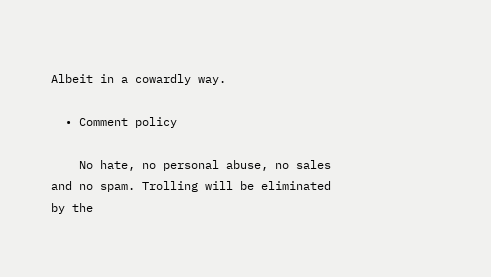Albeit in a cowardly way.

  • Comment policy

    No hate, no personal abuse, no sales and no spam. Trolling will be eliminated by the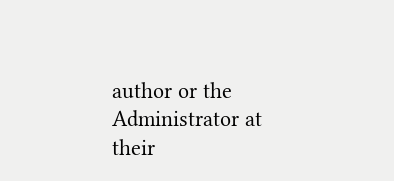author or the Administrator at their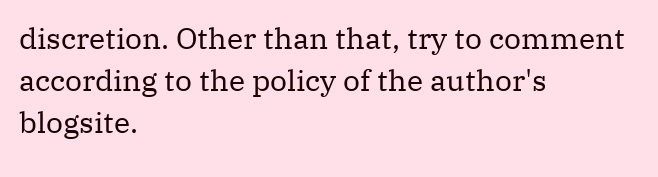discretion. Other than that, try to comment according to the policy of the author's blogsite.